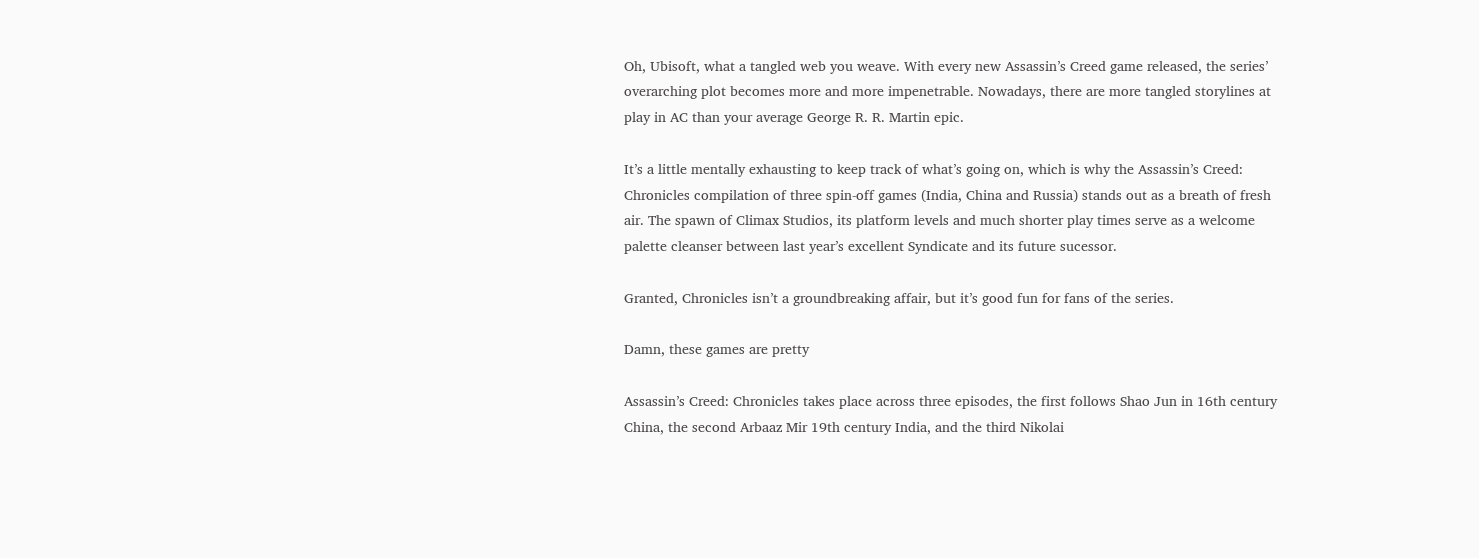Oh, Ubisoft, what a tangled web you weave. With every new Assassin’s Creed game released, the series’ overarching plot becomes more and more impenetrable. Nowadays, there are more tangled storylines at play in AC than your average George R. R. Martin epic.

It’s a little mentally exhausting to keep track of what’s going on, which is why the Assassin’s Creed: Chronicles compilation of three spin-off games (India, China and Russia) stands out as a breath of fresh air. The spawn of Climax Studios, its platform levels and much shorter play times serve as a welcome palette cleanser between last year’s excellent Syndicate and its future sucessor.

Granted, Chronicles isn’t a groundbreaking affair, but it’s good fun for fans of the series.

Damn, these games are pretty

Assassin’s Creed: Chronicles takes place across three episodes, the first follows Shao Jun in 16th century China, the second Arbaaz Mir 19th century India, and the third Nikolai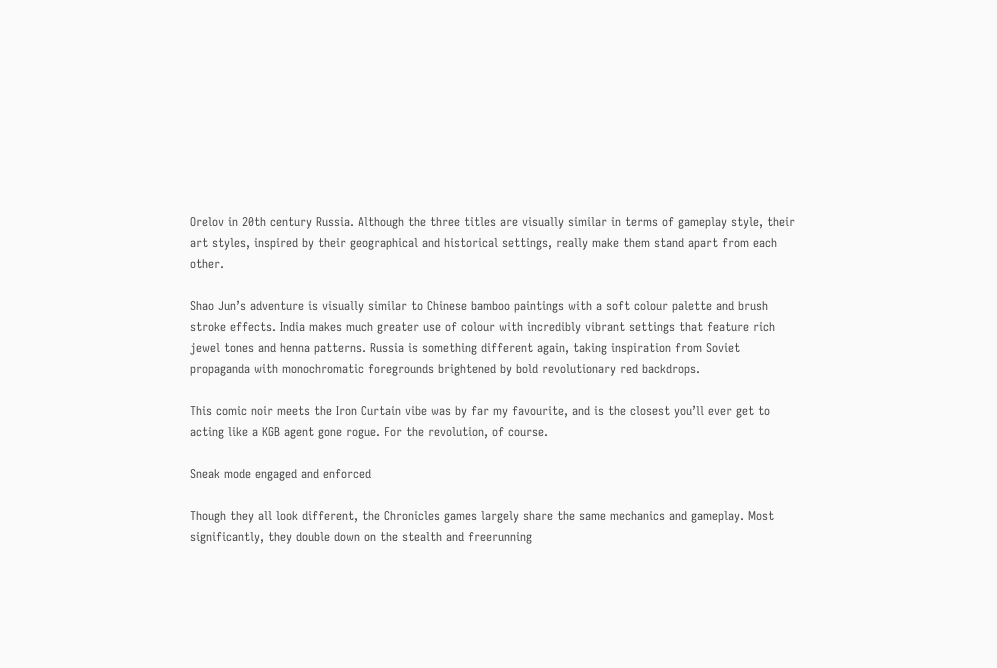Orelov in 20th century Russia. Although the three titles are visually similar in terms of gameplay style, their art styles, inspired by their geographical and historical settings, really make them stand apart from each other.

Shao Jun’s adventure is visually similar to Chinese bamboo paintings with a soft colour palette and brush stroke effects. India makes much greater use of colour with incredibly vibrant settings that feature rich jewel tones and henna patterns. Russia is something different again, taking inspiration from Soviet propaganda with monochromatic foregrounds brightened by bold revolutionary red backdrops.

This comic noir meets the Iron Curtain vibe was by far my favourite, and is the closest you’ll ever get to acting like a KGB agent gone rogue. For the revolution, of course.

Sneak mode engaged and enforced

Though they all look different, the Chronicles games largely share the same mechanics and gameplay. Most significantly, they double down on the stealth and freerunning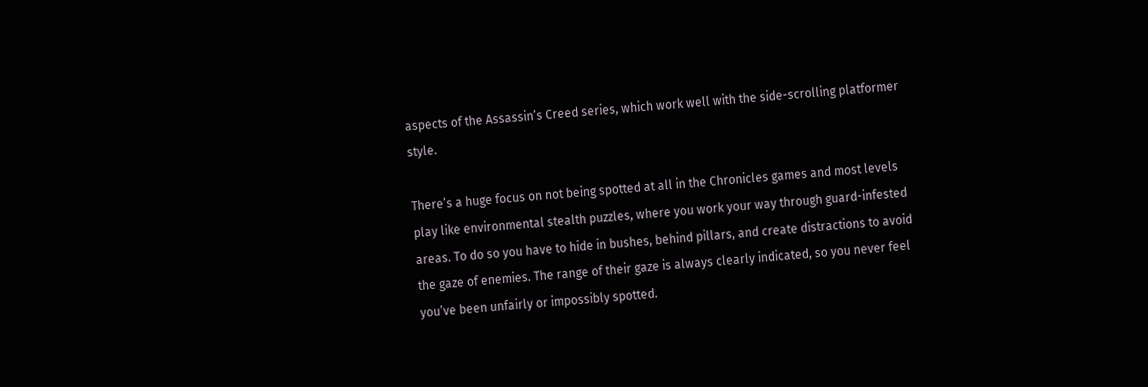aspects of the Assassin’s Creed series, which work well with the side-scrolling platformer style.

There’s a huge focus on not being spotted at all in the Chronicles games and most levels play like environmental stealth puzzles, where you work your way through guard-infested areas. To do so you have to hide in bushes, behind pillars, and create distractions to avoid the gaze of enemies. The range of their gaze is always clearly indicated, so you never feel you’ve been unfairly or impossibly spotted.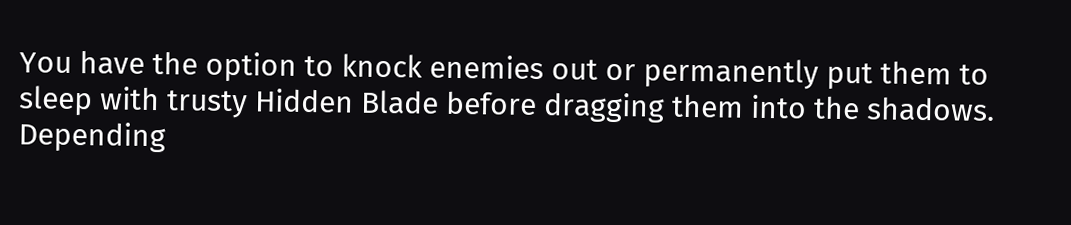You have the option to knock enemies out or permanently put them to sleep with trusty Hidden Blade before dragging them into the shadows. Depending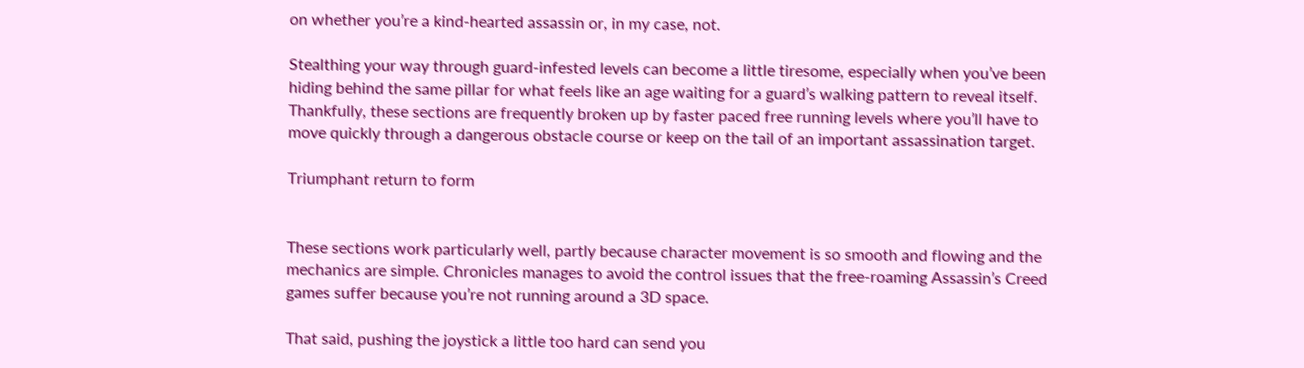on whether you’re a kind-hearted assassin or, in my case, not.

Stealthing your way through guard-infested levels can become a little tiresome, especially when you’ve been hiding behind the same pillar for what feels like an age waiting for a guard’s walking pattern to reveal itself. Thankfully, these sections are frequently broken up by faster paced free running levels where you’ll have to move quickly through a dangerous obstacle course or keep on the tail of an important assassination target.

Triumphant return to form


These sections work particularly well, partly because character movement is so smooth and flowing and the mechanics are simple. Chronicles manages to avoid the control issues that the free-roaming Assassin’s Creed games suffer because you’re not running around a 3D space.

That said, pushing the joystick a little too hard can send you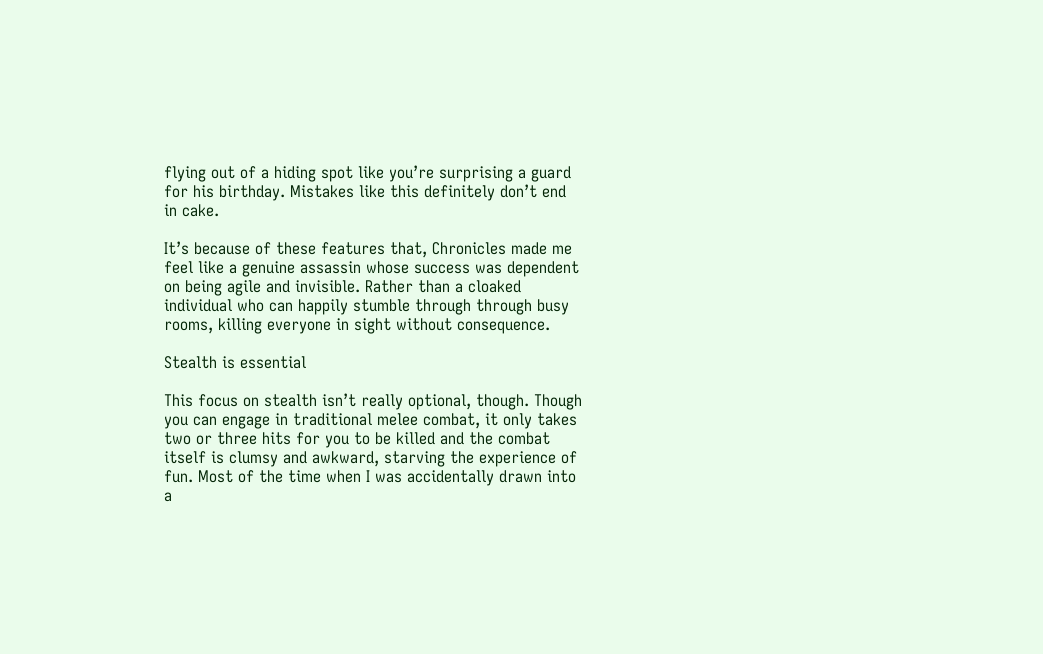flying out of a hiding spot like you’re surprising a guard for his birthday. Mistakes like this definitely don’t end in cake.

It’s because of these features that, Chronicles made me feel like a genuine assassin whose success was dependent on being agile and invisible. Rather than a cloaked individual who can happily stumble through through busy rooms, killing everyone in sight without consequence.

Stealth is essential

This focus on stealth isn’t really optional, though. Though you can engage in traditional melee combat, it only takes two or three hits for you to be killed and the combat itself is clumsy and awkward, starving the experience of fun. Most of the time when I was accidentally drawn into a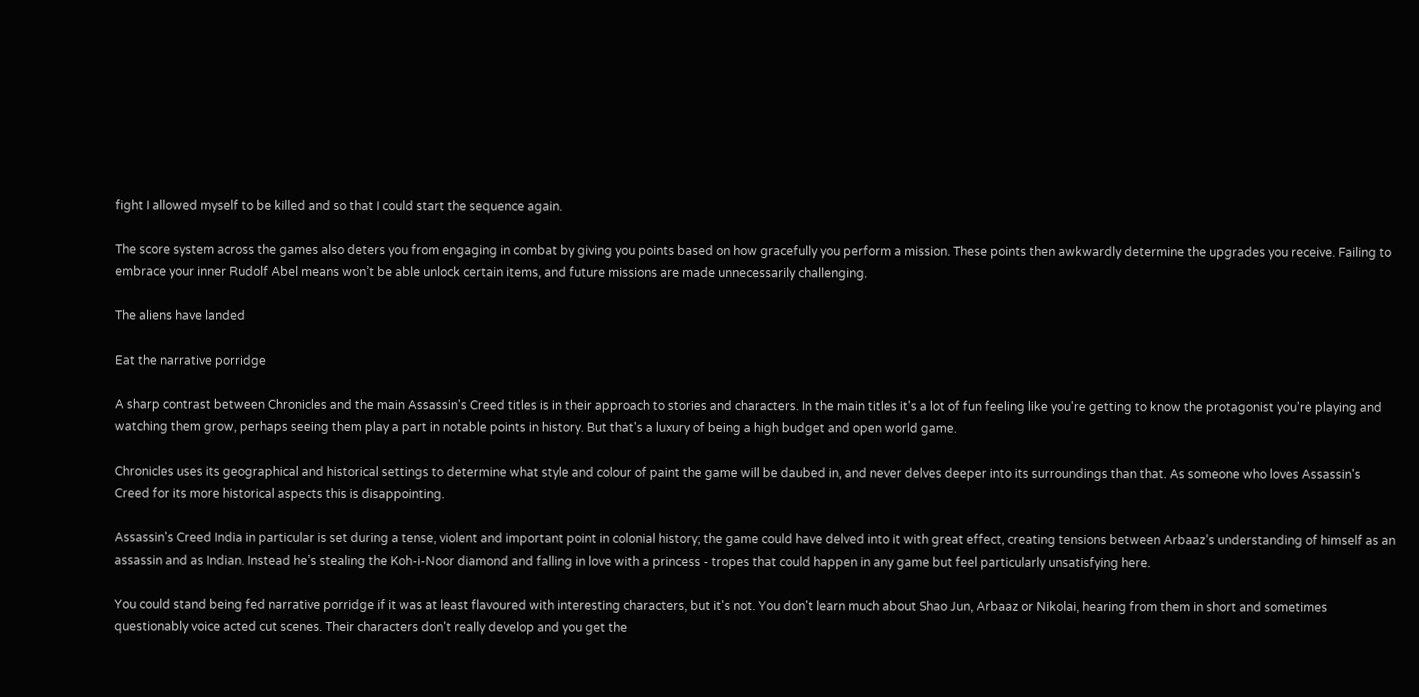fight I allowed myself to be killed and so that I could start the sequence again.

The score system across the games also deters you from engaging in combat by giving you points based on how gracefully you perform a mission. These points then awkwardly determine the upgrades you receive. Failing to embrace your inner Rudolf Abel means won’t be able unlock certain items, and future missions are made unnecessarily challenging.

The aliens have landed

Eat the narrative porridge

A sharp contrast between Chronicles and the main Assassin's Creed titles is in their approach to stories and characters. In the main titles it's a lot of fun feeling like you're getting to know the protagonist you're playing and watching them grow, perhaps seeing them play a part in notable points in history. But that's a luxury of being a high budget and open world game.

Chronicles uses its geographical and historical settings to determine what style and colour of paint the game will be daubed in, and never delves deeper into its surroundings than that. As someone who loves Assassin's Creed for its more historical aspects this is disappointing.

Assassin's Creed India in particular is set during a tense, violent and important point in colonial history; the game could have delved into it with great effect, creating tensions between Arbaaz’s understanding of himself as an assassin and as Indian. Instead he’s stealing the Koh-i-Noor diamond and falling in love with a princess - tropes that could happen in any game but feel particularly unsatisfying here.

You could stand being fed narrative porridge if it was at least flavoured with interesting characters, but it's not. You don't learn much about Shao Jun, Arbaaz or Nikolai, hearing from them in short and sometimes questionably voice acted cut scenes. Their characters don't really develop and you get the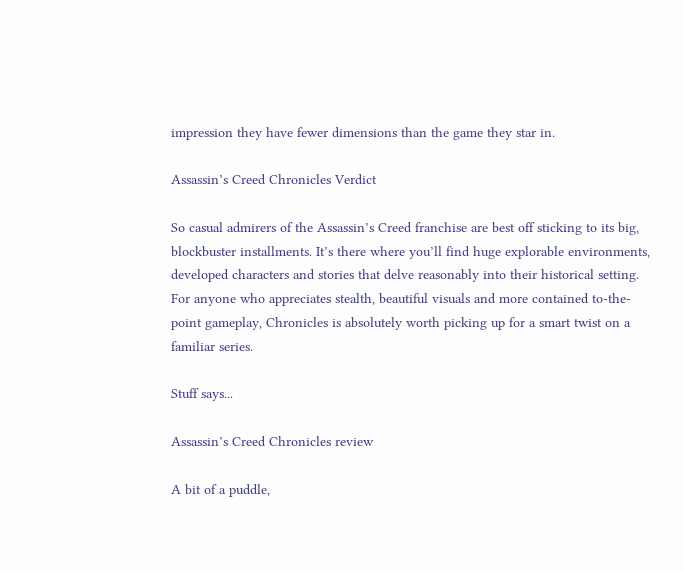impression they have fewer dimensions than the game they star in.

Assassin’s Creed Chronicles Verdict

So casual admirers of the Assassin’s Creed franchise are best off sticking to its big, blockbuster installments. It’s there where you’ll find huge explorable environments, developed characters and stories that delve reasonably into their historical setting. For anyone who appreciates stealth, beautiful visuals and more contained to-the-point gameplay, Chronicles is absolutely worth picking up for a smart twist on a familiar series.

Stuff says...

Assassin’s Creed Chronicles review

A bit of a puddle,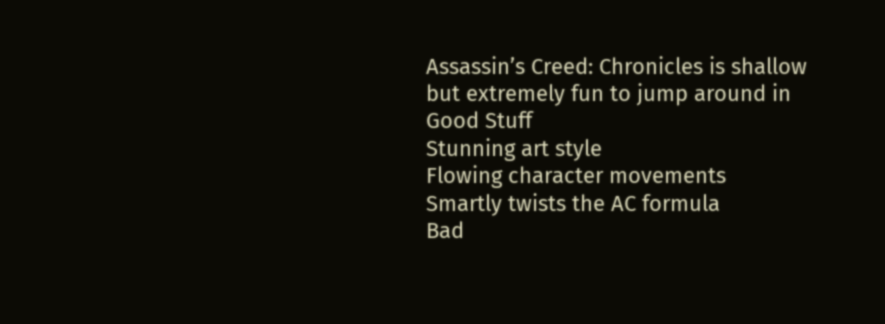Assassin’s Creed: Chronicles is shallow but extremely fun to jump around in
Good Stuff
Stunning art style
Flowing character movements
Smartly twists the AC formula
Bad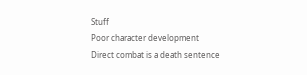Stuff
Poor character development
Direct combat is a death sentence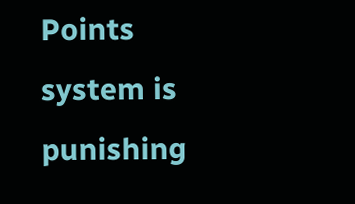Points system is punishing